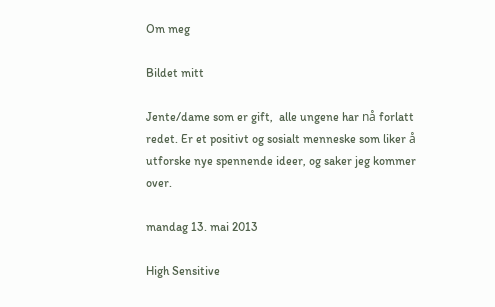Om meg

Bildet mitt

Jente/dame som er gift,  alle ungene har nå forlatt redet. Er et positivt og sosialt menneske som liker å utforske nye spennende ideer, og saker jeg kommer over.

mandag 13. mai 2013

High Sensitive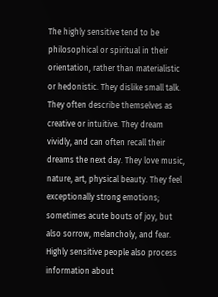The highly sensitive tend to be philosophical or spiritual in their orientation, rather than materialistic or hedonistic. They dislike small talk. They often describe themselves as creative or intuitive. They dream vividly, and can often recall their dreams the next day. They love music, nature, art, physical beauty. They feel exceptionally strong emotions; sometimes acute bouts of joy, but also sorrow, melancholy, and fear. Highly sensitive people also process information about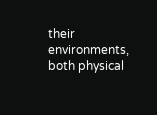their environments, both physical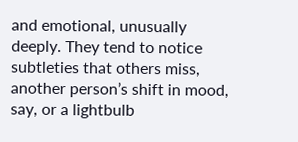and emotional, unusually deeply. They tend to notice subtleties that others miss, another person’s shift in mood, say, or a lightbulb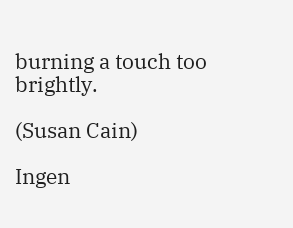burning a touch too brightly.

(Susan Cain)

Ingen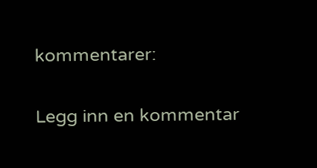kommentarer:

Legg inn en kommentar